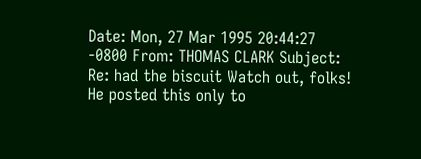Date: Mon, 27 Mar 1995 20:44:27 -0800 From: THOMAS CLARK Subject: Re: had the biscuit Watch out, folks! He posted this only to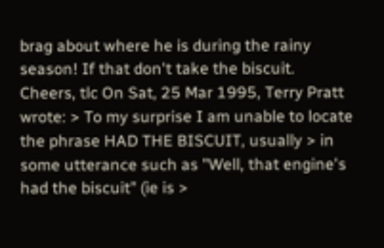brag about where he is during the rainy season! If that don't take the biscuit. Cheers, tlc On Sat, 25 Mar 1995, Terry Pratt wrote: > To my surprise I am unable to locate the phrase HAD THE BISCUIT, usually > in some utterance such as "Well, that engine's had the biscuit" (ie is >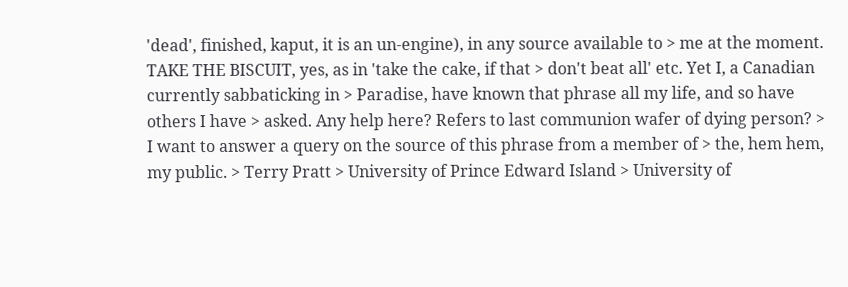'dead', finished, kaput, it is an un-engine), in any source available to > me at the moment. TAKE THE BISCUIT, yes, as in 'take the cake, if that > don't beat all' etc. Yet I, a Canadian currently sabbaticking in > Paradise, have known that phrase all my life, and so have others I have > asked. Any help here? Refers to last communion wafer of dying person? > I want to answer a query on the source of this phrase from a member of > the, hem hem, my public. > Terry Pratt > University of Prince Edward Island > University of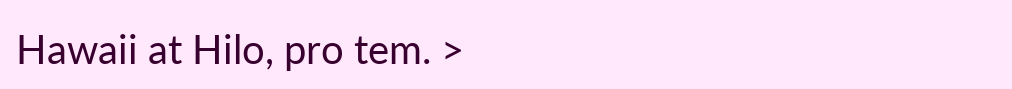Hawaii at Hilo, pro tem. >